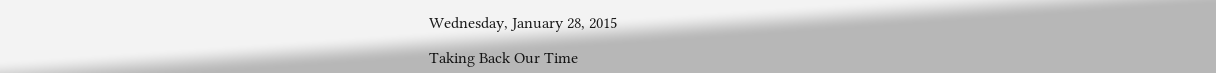Wednesday, January 28, 2015

Taking Back Our Time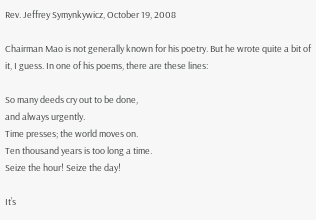Rev. Jeffrey Symynkywicz, October 19, 2008

Chairman Mao is not generally known for his poetry. But he wrote quite a bit of it, I guess. In one of his poems, there are these lines:

So many deeds cry out to be done,
and always urgently.
Time presses; the world moves on.
Ten thousand years is too long a time.
Seize the hour! Seize the day!

It’s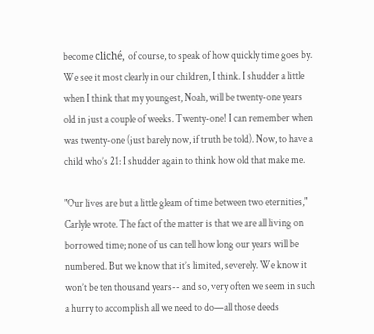become cliché, of course, to speak of how quickly time goes by. We see it most clearly in our children, I think. I shudder a little when I think that my youngest, Noah, will be twenty-one years old in just a couple of weeks. Twenty-one! I can remember when was twenty-one (just barely now, if truth be told). Now, to have a child who’s 21: I shudder again to think how old that make me.

"Our lives are but a little gleam of time between two eternities," Carlyle wrote. The fact of the matter is that we are all living on borrowed time; none of us can tell how long our years will be numbered. But we know that it’s limited, severely. We know it won’t be ten thousand years-- and so, very often we seem in such a hurry to accomplish all we need to do—all those deeds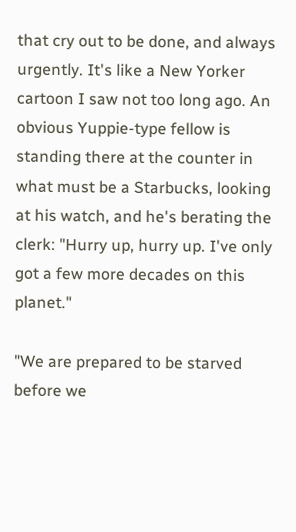that cry out to be done, and always urgently. It's like a New Yorker cartoon I saw not too long ago. An obvious Yuppie-type fellow is standing there at the counter in what must be a Starbucks, looking at his watch, and he's berating the clerk: "Hurry up, hurry up. I've only got a few more decades on this planet."

"We are prepared to be starved before we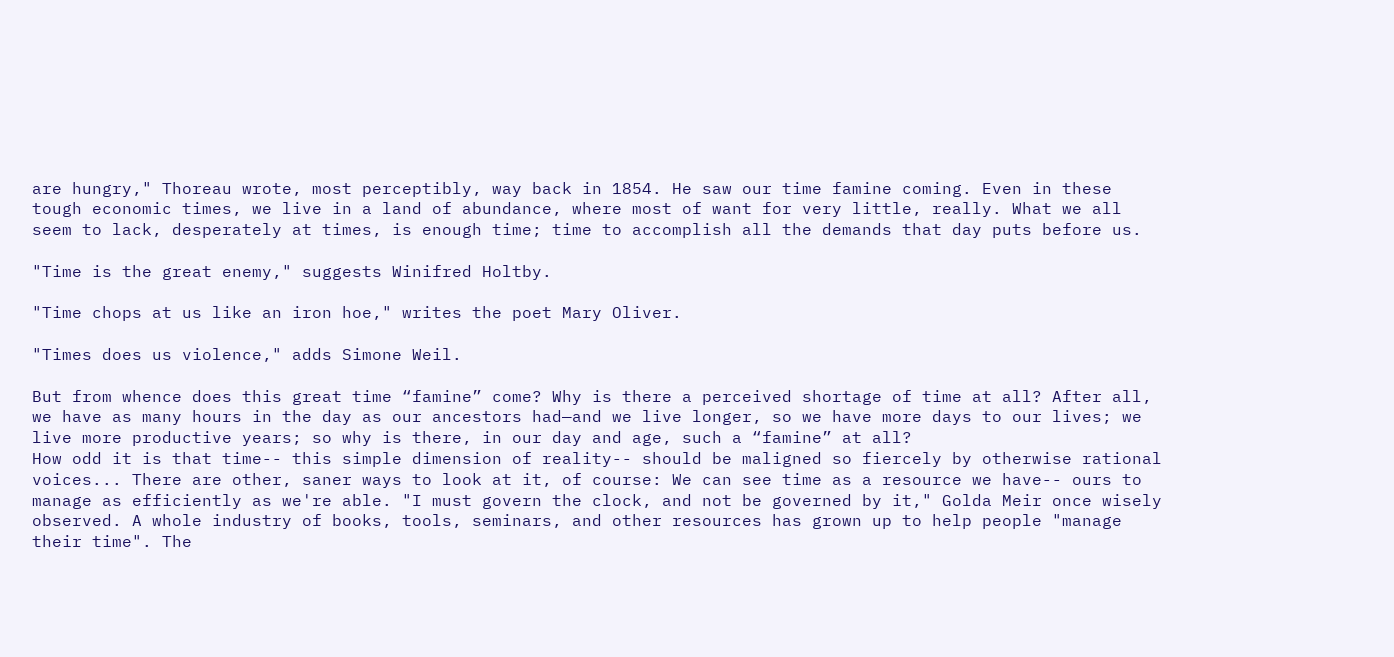are hungry," Thoreau wrote, most perceptibly, way back in 1854. He saw our time famine coming. Even in these tough economic times, we live in a land of abundance, where most of want for very little, really. What we all seem to lack, desperately at times, is enough time; time to accomplish all the demands that day puts before us.

"Time is the great enemy," suggests Winifred Holtby.

"Time chops at us like an iron hoe," writes the poet Mary Oliver.

"Times does us violence," adds Simone Weil.

But from whence does this great time “famine” come? Why is there a perceived shortage of time at all? After all, we have as many hours in the day as our ancestors had—and we live longer, so we have more days to our lives; we live more productive years; so why is there, in our day and age, such a “famine” at all?
How odd it is that time-- this simple dimension of reality-- should be maligned so fiercely by otherwise rational voices... There are other, saner ways to look at it, of course: We can see time as a resource we have-- ours to manage as efficiently as we're able. "I must govern the clock, and not be governed by it," Golda Meir once wisely observed. A whole industry of books, tools, seminars, and other resources has grown up to help people "manage their time". The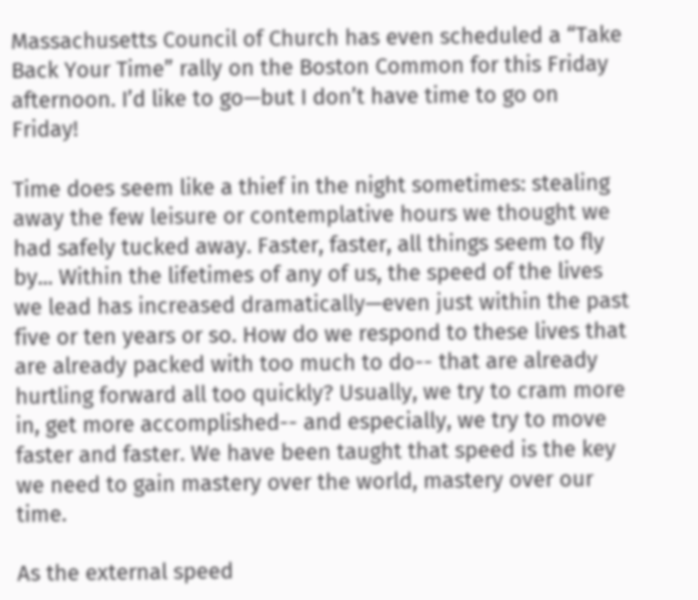Massachusetts Council of Church has even scheduled a “Take Back Your Time” rally on the Boston Common for this Friday afternoon. I’d like to go—but I don’t have time to go on Friday!

Time does seem like a thief in the night sometimes: stealing away the few leisure or contemplative hours we thought we had safely tucked away. Faster, faster, all things seem to fly by... Within the lifetimes of any of us, the speed of the lives we lead has increased dramatically—even just within the past five or ten years or so. How do we respond to these lives that are already packed with too much to do-- that are already hurtling forward all too quickly? Usually, we try to cram more in, get more accomplished-- and especially, we try to move faster and faster. We have been taught that speed is the key we need to gain mastery over the world, mastery over our time.

As the external speed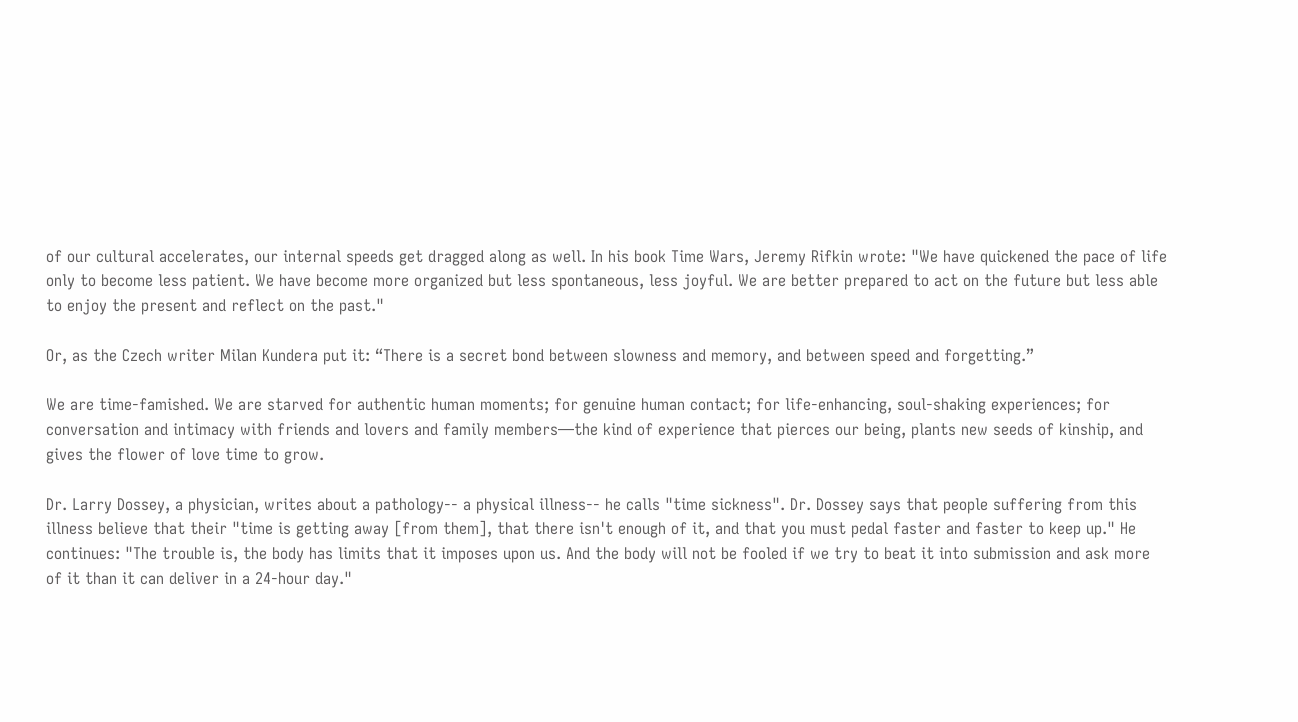of our cultural accelerates, our internal speeds get dragged along as well. In his book Time Wars, Jeremy Rifkin wrote: "We have quickened the pace of life only to become less patient. We have become more organized but less spontaneous, less joyful. We are better prepared to act on the future but less able to enjoy the present and reflect on the past."

Or, as the Czech writer Milan Kundera put it: “There is a secret bond between slowness and memory, and between speed and forgetting.”

We are time-famished. We are starved for authentic human moments; for genuine human contact; for life-enhancing, soul-shaking experiences; for conversation and intimacy with friends and lovers and family members—the kind of experience that pierces our being, plants new seeds of kinship, and gives the flower of love time to grow.

Dr. Larry Dossey, a physician, writes about a pathology-- a physical illness-- he calls "time sickness". Dr. Dossey says that people suffering from this illness believe that their "time is getting away [from them], that there isn't enough of it, and that you must pedal faster and faster to keep up." He continues: "The trouble is, the body has limits that it imposes upon us. And the body will not be fooled if we try to beat it into submission and ask more of it than it can deliver in a 24-hour day."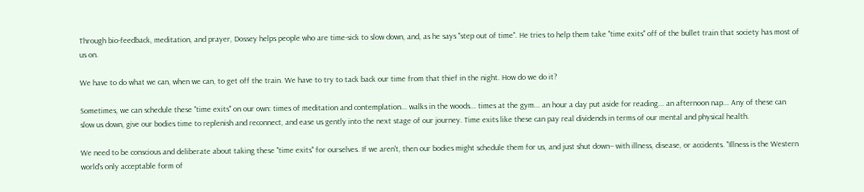Through bio-feedback, meditation, and prayer, Dossey helps people who are time-sick to slow down, and, as he says "step out of time". He tries to help them take "time exits" off of the bullet train that society has most of us on.

We have to do what we can, when we can, to get off the train. We have to try to tack back our time from that thief in the night. How do we do it?

Sometimes, we can schedule these "time exits" on our own: times of meditation and contemplation... walks in the woods... times at the gym... an hour a day put aside for reading... an afternoon nap... Any of these can slow us down, give our bodies time to replenish and reconnect, and ease us gently into the next stage of our journey. Time exits like these can pay real dividends in terms of our mental and physical health.

We need to be conscious and deliberate about taking these "time exits" for ourselves. If we aren't, then our bodies might schedule them for us, and just shut down-- with illness, disease, or accidents. "Illness is the Western world's only acceptable form of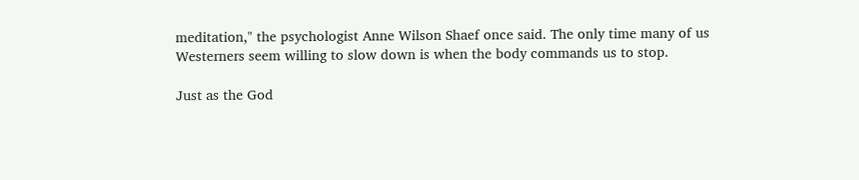meditation," the psychologist Anne Wilson Shaef once said. The only time many of us Westerners seem willing to slow down is when the body commands us to stop.

Just as the God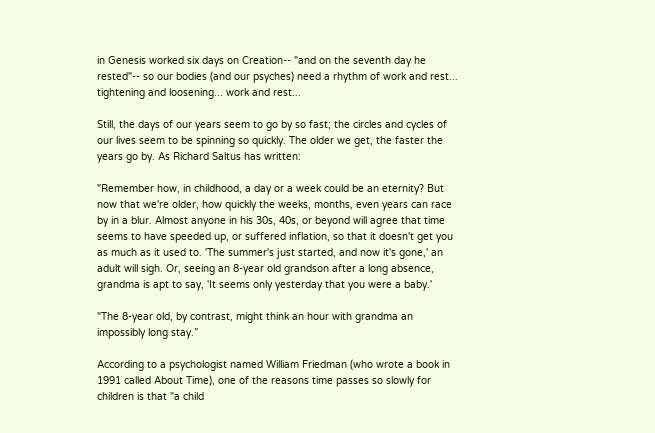in Genesis worked six days on Creation-- "and on the seventh day he rested"-- so our bodies (and our psyches) need a rhythm of work and rest... tightening and loosening... work and rest...

Still, the days of our years seem to go by so fast; the circles and cycles of our lives seem to be spinning so quickly. The older we get, the faster the years go by. As Richard Saltus has written:

"Remember how, in childhood, a day or a week could be an eternity? But now that we're older, how quickly the weeks, months, even years can race by in a blur. Almost anyone in his 30s, 40s, or beyond will agree that time seems to have speeded up, or suffered inflation, so that it doesn't get you as much as it used to. 'The summer's just started, and now it's gone,' an adult will sigh. Or, seeing an 8-year old grandson after a long absence, grandma is apt to say, 'It seems only yesterday that you were a baby.'

"The 8-year old, by contrast, might think an hour with grandma an impossibly long stay.”

According to a psychologist named William Friedman (who wrote a book in 1991 called About Time), one of the reasons time passes so slowly for children is that "a child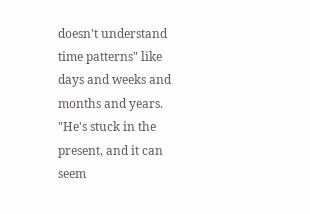doesn't understand time patterns" like days and weeks and months and years. "He's stuck in the present, and it can seem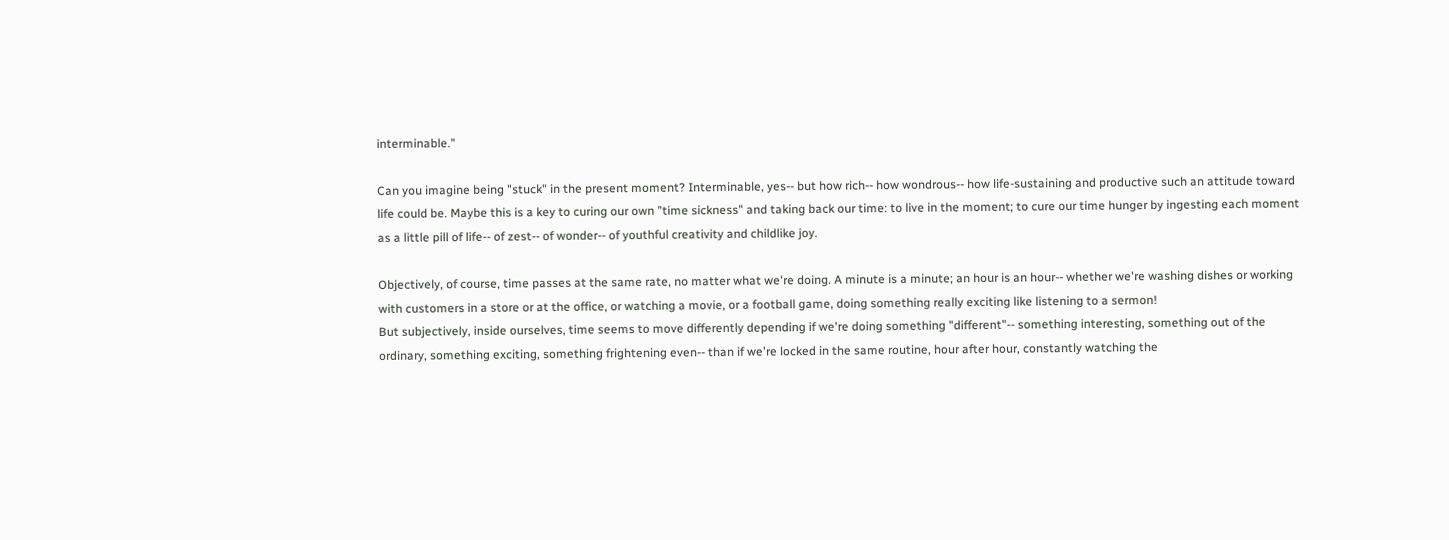interminable."

Can you imagine being "stuck" in the present moment? Interminable, yes-- but how rich-- how wondrous-- how life-sustaining and productive such an attitude toward life could be. Maybe this is a key to curing our own "time sickness" and taking back our time: to live in the moment; to cure our time hunger by ingesting each moment as a little pill of life-- of zest-- of wonder-- of youthful creativity and childlike joy.

Objectively, of course, time passes at the same rate, no matter what we're doing. A minute is a minute; an hour is an hour-- whether we're washing dishes or working with customers in a store or at the office, or watching a movie, or a football game, doing something really exciting like listening to a sermon!
But subjectively, inside ourselves, time seems to move differently depending if we're doing something "different"-- something interesting, something out of the ordinary, something exciting, something frightening even-- than if we're locked in the same routine, hour after hour, constantly watching the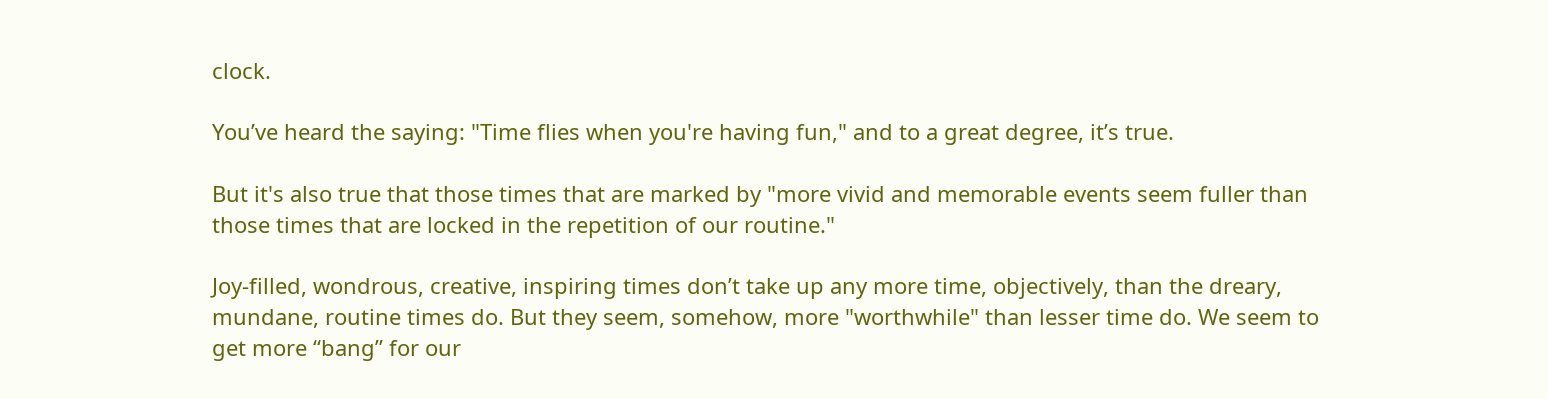clock.

You’ve heard the saying: "Time flies when you're having fun," and to a great degree, it’s true.

But it's also true that those times that are marked by "more vivid and memorable events seem fuller than those times that are locked in the repetition of our routine."

Joy-filled, wondrous, creative, inspiring times don’t take up any more time, objectively, than the dreary, mundane, routine times do. But they seem, somehow, more "worthwhile" than lesser time do. We seem to get more “bang” for our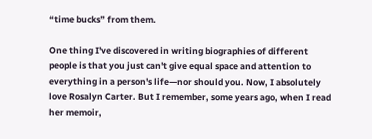“time bucks” from them.

One thing I've discovered in writing biographies of different people is that you just can't give equal space and attention to everything in a person's life—nor should you. Now, I absolutely love Rosalyn Carter. But I remember, some years ago, when I read her memoir,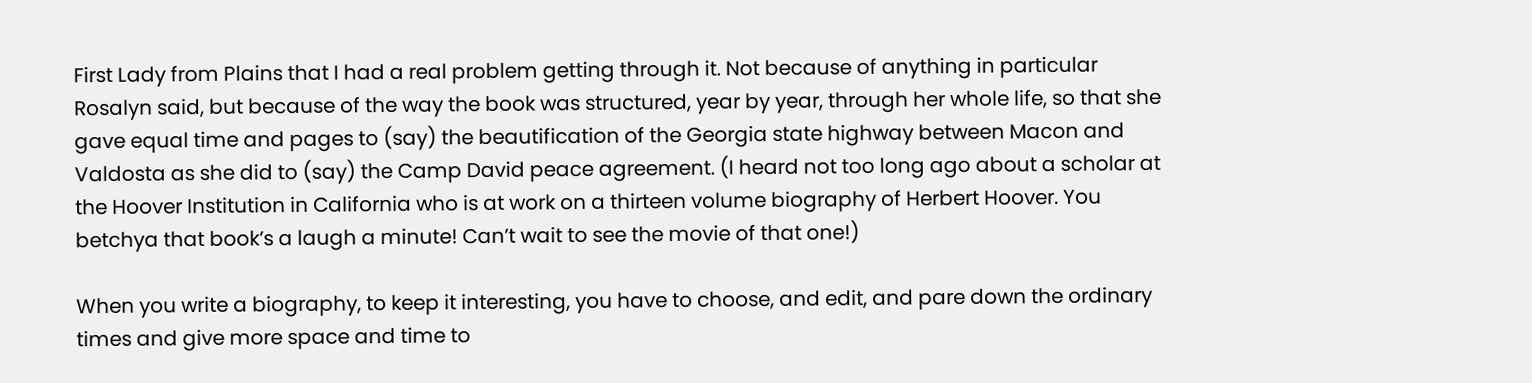First Lady from Plains that I had a real problem getting through it. Not because of anything in particular Rosalyn said, but because of the way the book was structured, year by year, through her whole life, so that she gave equal time and pages to (say) the beautification of the Georgia state highway between Macon and Valdosta as she did to (say) the Camp David peace agreement. (I heard not too long ago about a scholar at the Hoover Institution in California who is at work on a thirteen volume biography of Herbert Hoover. You betchya that book’s a laugh a minute! Can’t wait to see the movie of that one!)

When you write a biography, to keep it interesting, you have to choose, and edit, and pare down the ordinary times and give more space and time to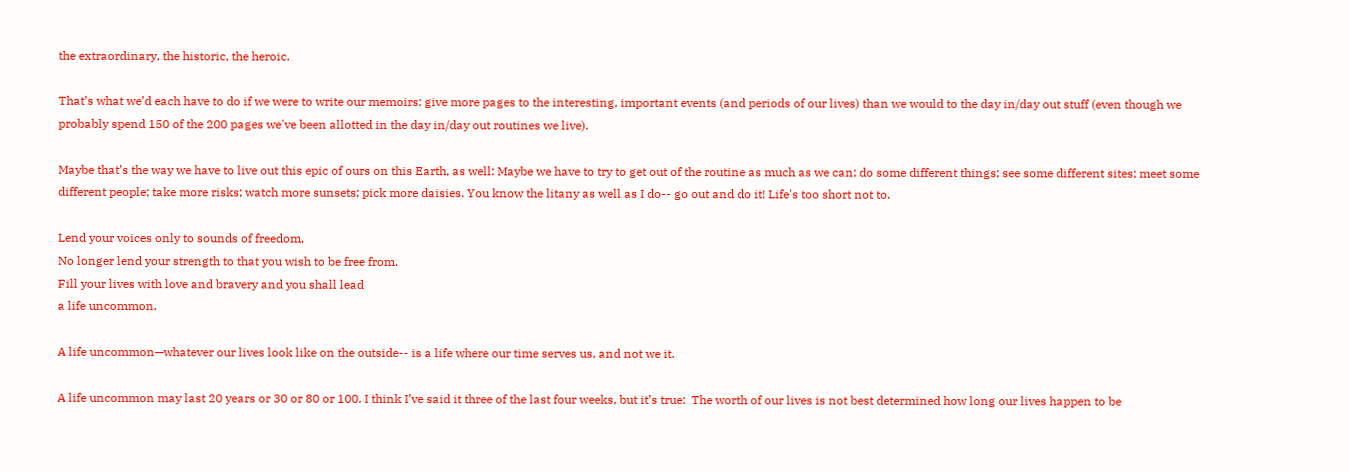the extraordinary, the historic, the heroic.

That’s what we’d each have to do if we were to write our memoirs: give more pages to the interesting, important events (and periods of our lives) than we would to the day in/day out stuff (even though we probably spend 150 of the 200 pages we've been allotted in the day in/day out routines we live).

Maybe that’s the way we have to live out this epic of ours on this Earth, as well: Maybe we have to try to get out of the routine as much as we can; do some different things; see some different sites; meet some different people; take more risks; watch more sunsets; pick more daisies. You know the litany as well as I do-- go out and do it! Life's too short not to.

Lend your voices only to sounds of freedom,
No longer lend your strength to that you wish to be free from.
Fill your lives with love and bravery and you shall lead
a life uncommon.

A life uncommon—whatever our lives look like on the outside-- is a life where our time serves us, and not we it.

A life uncommon may last 20 years or 30 or 80 or 100. I think I’ve said it three of the last four weeks, but it’s true:  The worth of our lives is not best determined how long our lives happen to be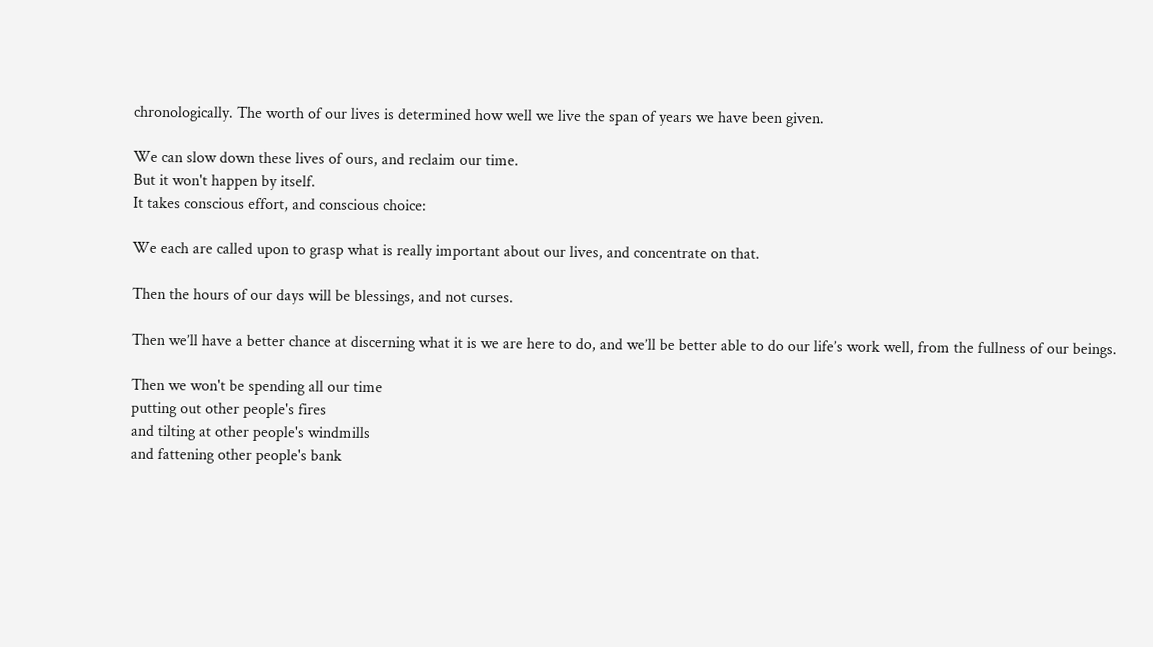chronologically. The worth of our lives is determined how well we live the span of years we have been given.

We can slow down these lives of ours, and reclaim our time.
But it won't happen by itself.
It takes conscious effort, and conscious choice:

We each are called upon to grasp what is really important about our lives, and concentrate on that.

Then the hours of our days will be blessings, and not curses.

Then we’ll have a better chance at discerning what it is we are here to do, and we’ll be better able to do our life’s work well, from the fullness of our beings.

Then we won't be spending all our time
putting out other people's fires
and tilting at other people's windmills
and fattening other people's bank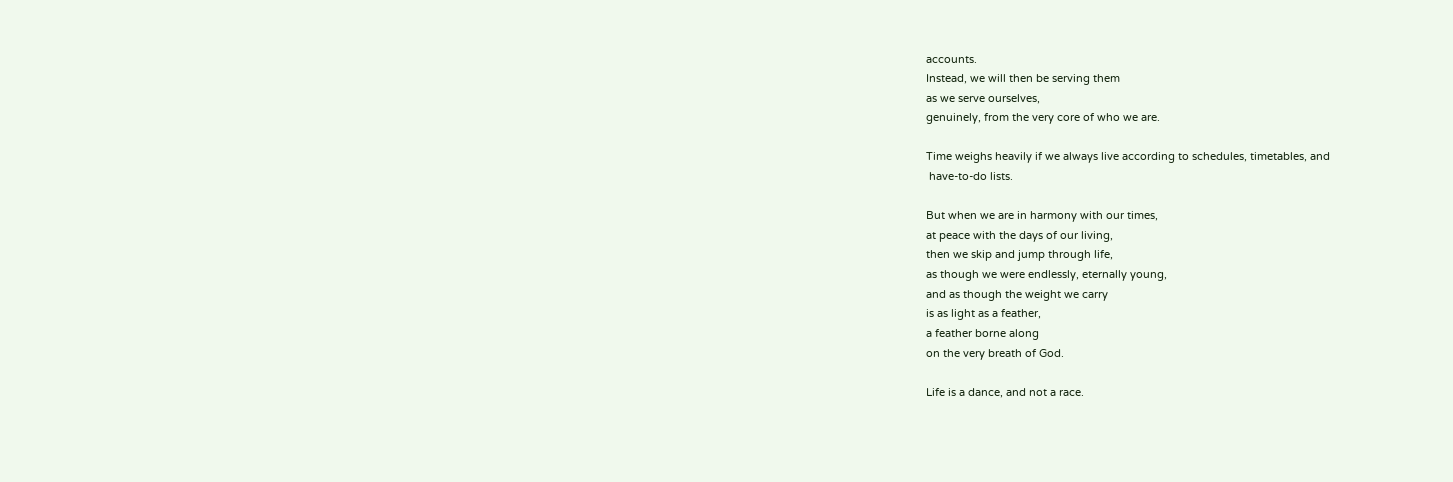accounts.
Instead, we will then be serving them
as we serve ourselves,
genuinely, from the very core of who we are.

Time weighs heavily if we always live according to schedules, timetables, and
 have-to-do lists.

But when we are in harmony with our times,
at peace with the days of our living,
then we skip and jump through life,
as though we were endlessly, eternally young,
and as though the weight we carry
is as light as a feather,
a feather borne along
on the very breath of God.

Life is a dance, and not a race.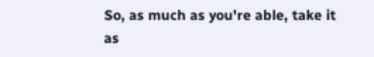So, as much as you're able, take it as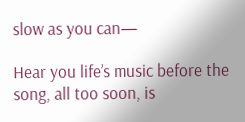slow as you can—

Hear you life’s music before the song, all too soon, is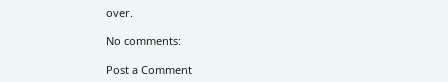over.

No comments:

Post a Comment